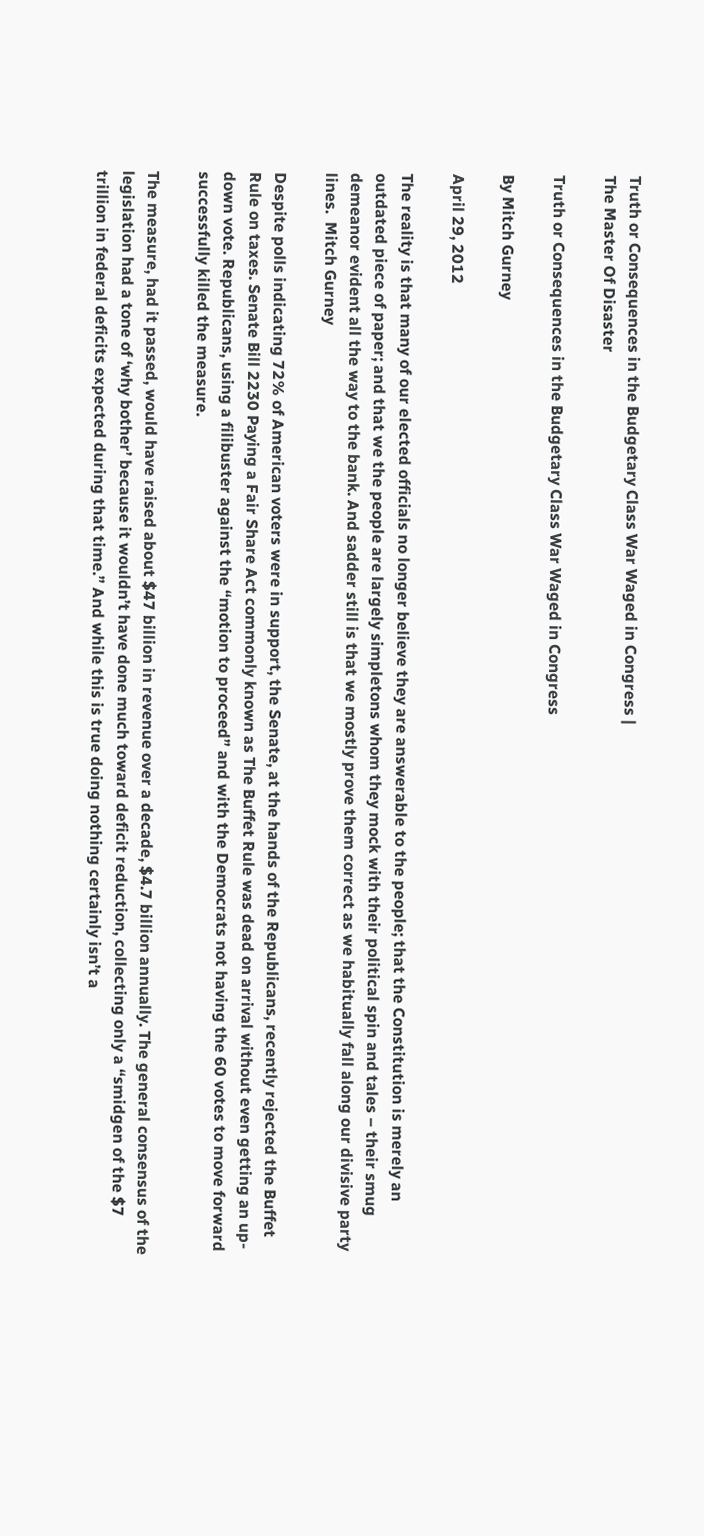Truth or Consequences in the Budgetary Class War Waged in Congress |
The Master Of Disaster

Truth or Consequences in the Budgetary Class War Waged in Congress

By Mitch Gurney

April 29, 2012

The reality is that many of our elected officials no longer believe they are answerable to the people; that the Constitution is merely an outdated piece of paper; and that we the people are largely simpletons whom they mock with their political spin and tales – their smug demeanor evident all the way to the bank. And sadder still is that we mostly prove them correct as we habitually fall along our divisive party lines.  Mitch Gurney

Despite polls indicating 72% of American voters were in support, the Senate, at the hands of the Republicans, recently rejected the Buffet Rule on taxes. Senate Bill 2230 Paying a Fair Share Act commonly known as The Buffet Rule was dead on arrival without even getting an up-down vote. Republicans, using a filibuster against the “motion to proceed” and with the Democrats not having the 60 votes to move forward successfully killed the measure.

The measure, had it passed, would have raised about $47 billion in revenue over a decade, $4.7 billion annually. The general consensus of the legislation had a tone of ‘why bother’ because it wouldn’t have done much toward deficit reduction, collecting only a “smidgen of the $7 trillion in federal deficits expected during that time.” And while this is true doing nothing certainly isn’t a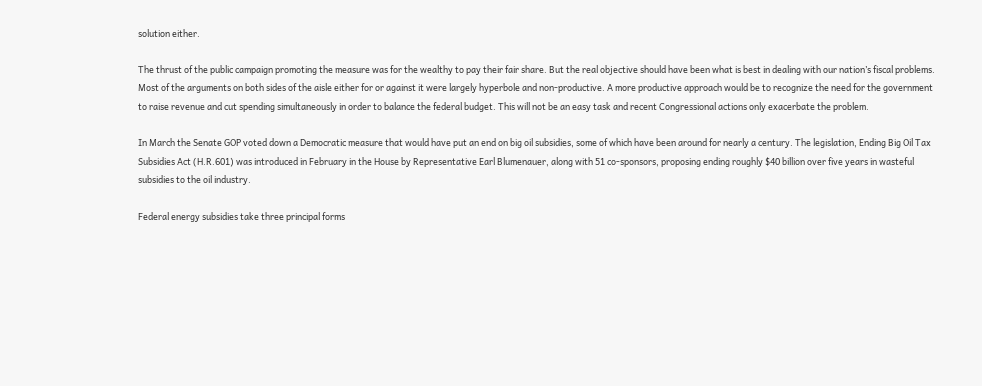solution either.

The thrust of the public campaign promoting the measure was for the wealthy to pay their fair share. But the real objective should have been what is best in dealing with our nation’s fiscal problems. Most of the arguments on both sides of the aisle either for or against it were largely hyperbole and non-productive. A more productive approach would be to recognize the need for the government to raise revenue and cut spending simultaneously in order to balance the federal budget. This will not be an easy task and recent Congressional actions only exacerbate the problem.

In March the Senate GOP voted down a Democratic measure that would have put an end on big oil subsidies, some of which have been around for nearly a century. The legislation, Ending Big Oil Tax Subsidies Act (H.R.601) was introduced in February in the House by Representative Earl Blumenauer, along with 51 co-sponsors, proposing ending roughly $40 billion over five years in wasteful subsidies to the oil industry.

Federal energy subsidies take three principal forms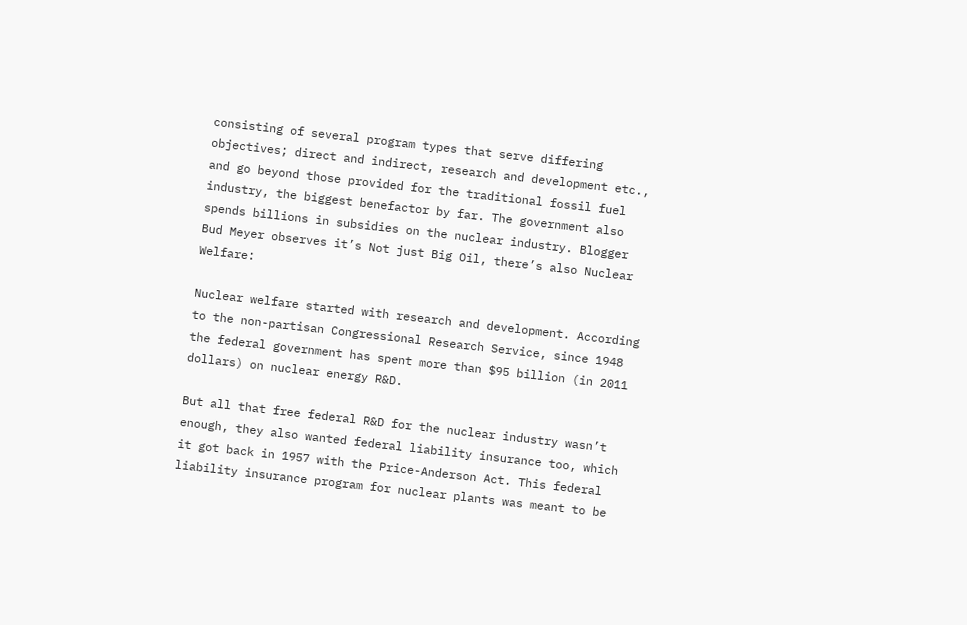consisting of several program types that serve differing objectives; direct and indirect, research and development etc., and go beyond those provided for the traditional fossil fuel industry, the biggest benefactor by far. The government also spends billions in subsidies on the nuclear industry. Blogger Bud Meyer observes it’s Not just Big Oil, there’s also Nuclear Welfare:

Nuclear welfare started with research and development. According to the non-partisan Congressional Research Service, since 1948 the federal government has spent more than $95 billion (in 2011 dollars) on nuclear energy R&D.

But all that free federal R&D for the nuclear industry wasn’t enough, they also wanted federal liability insurance too, which it got back in 1957 with the Price-Anderson Act. This federal liability insurance program for nuclear plants was meant to be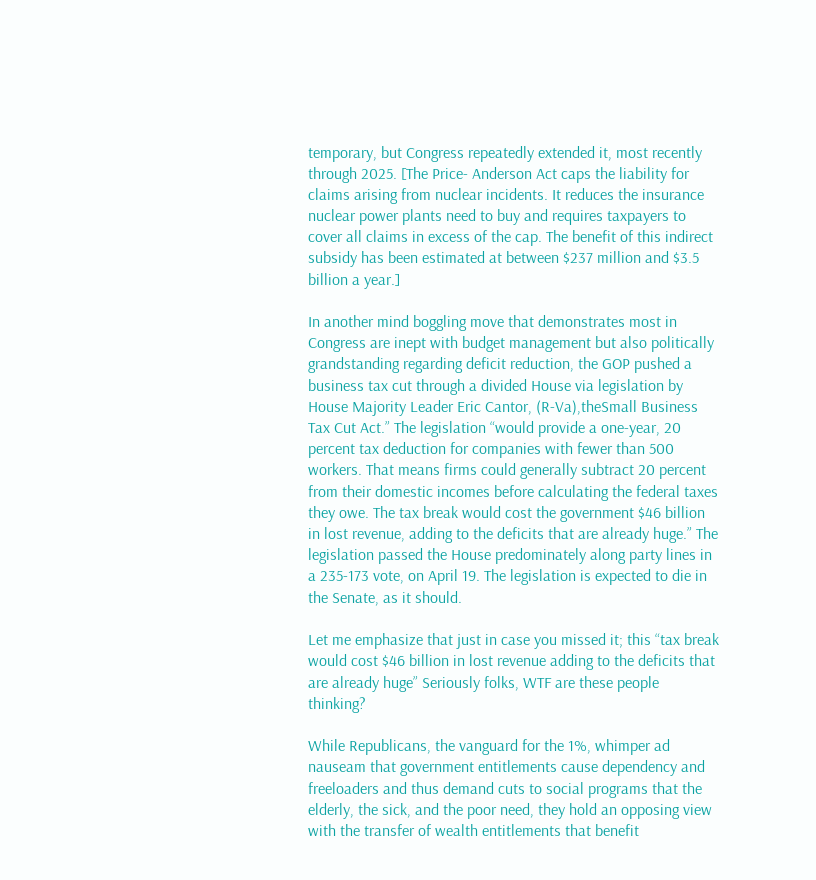temporary, but Congress repeatedly extended it, most recently through 2025. [The Price- Anderson Act caps the liability for claims arising from nuclear incidents. It reduces the insurance nuclear power plants need to buy and requires taxpayers to cover all claims in excess of the cap. The benefit of this indirect subsidy has been estimated at between $237 million and $3.5 billion a year.]

In another mind boggling move that demonstrates most in Congress are inept with budget management but also politically grandstanding regarding deficit reduction, the GOP pushed a business tax cut through a divided House via legislation by House Majority Leader Eric Cantor, (R-Va),theSmall Business Tax Cut Act.” The legislation “would provide a one-year, 20 percent tax deduction for companies with fewer than 500 workers. That means firms could generally subtract 20 percent from their domestic incomes before calculating the federal taxes they owe. The tax break would cost the government $46 billion in lost revenue, adding to the deficits that are already huge.” The legislation passed the House predominately along party lines in a 235-173 vote, on April 19. The legislation is expected to die in the Senate, as it should.

Let me emphasize that just in case you missed it; this “tax break would cost $46 billion in lost revenue adding to the deficits that are already huge” Seriously folks, WTF are these people thinking?

While Republicans, the vanguard for the 1%, whimper ad nauseam that government entitlements cause dependency and freeloaders and thus demand cuts to social programs that the elderly, the sick, and the poor need, they hold an opposing view with the transfer of wealth entitlements that benefit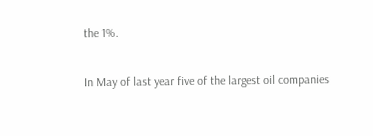the 1%.

In May of last year five of the largest oil companies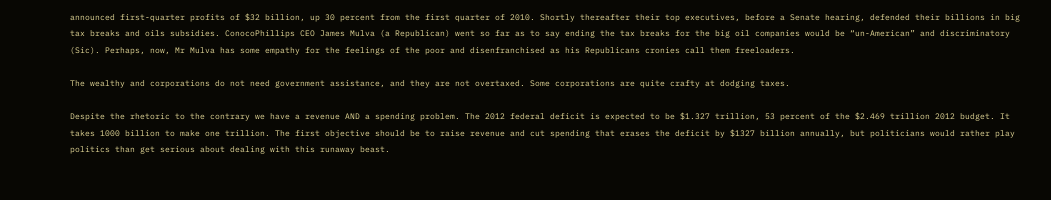announced first-quarter profits of $32 billion, up 30 percent from the first quarter of 2010. Shortly thereafter their top executives, before a Senate hearing, defended their billions in big tax breaks and oils subsidies. ConocoPhillips CEO James Mulva (a Republican) went so far as to say ending the tax breaks for the big oil companies would be “un-American” and discriminatory (Sic). Perhaps, now, Mr Mulva has some empathy for the feelings of the poor and disenfranchised as his Republicans cronies call them freeloaders.

The wealthy and corporations do not need government assistance, and they are not overtaxed. Some corporations are quite crafty at dodging taxes.

Despite the rhetoric to the contrary we have a revenue AND a spending problem. The 2012 federal deficit is expected to be $1.327 trillion, 53 percent of the $2.469 trillion 2012 budget. It takes 1000 billion to make one trillion. The first objective should be to raise revenue and cut spending that erases the deficit by $1327 billion annually, but politicians would rather play politics than get serious about dealing with this runaway beast.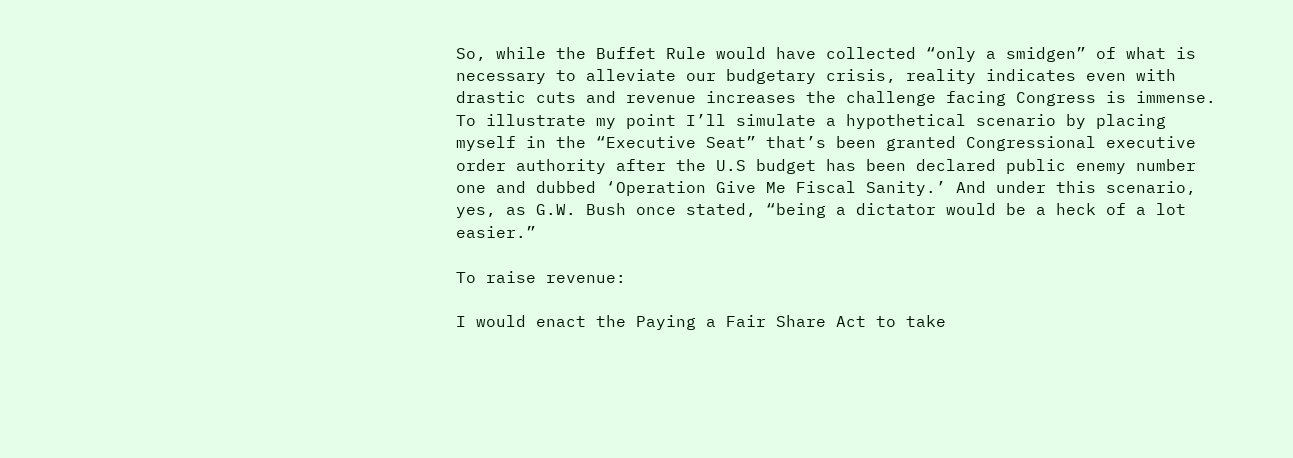So, while the Buffet Rule would have collected “only a smidgen” of what is necessary to alleviate our budgetary crisis, reality indicates even with drastic cuts and revenue increases the challenge facing Congress is immense. To illustrate my point I’ll simulate a hypothetical scenario by placing myself in the “Executive Seat” that’s been granted Congressional executive order authority after the U.S budget has been declared public enemy number one and dubbed ‘Operation Give Me Fiscal Sanity.’ And under this scenario, yes, as G.W. Bush once stated, “being a dictator would be a heck of a lot easier.”

To raise revenue:

I would enact the Paying a Fair Share Act to take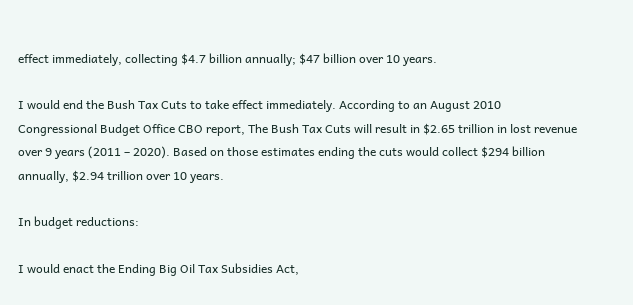effect immediately, collecting $4.7 billion annually; $47 billion over 10 years.

I would end the Bush Tax Cuts to take effect immediately. According to an August 2010 Congressional Budget Office CBO report, The Bush Tax Cuts will result in $2.65 trillion in lost revenue over 9 years (2011 – 2020). Based on those estimates ending the cuts would collect $294 billion annually, $2.94 trillion over 10 years.

In budget reductions:

I would enact the Ending Big Oil Tax Subsidies Act,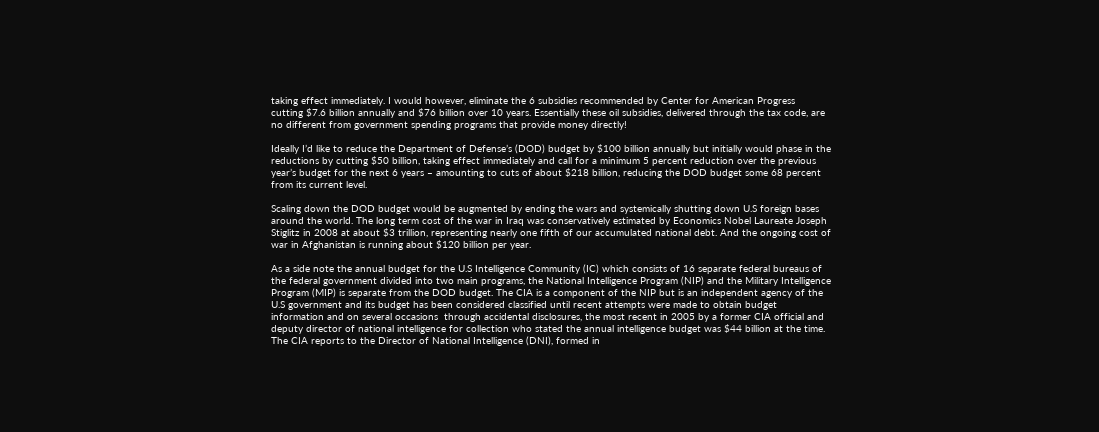taking effect immediately. I would however, eliminate the 6 subsidies recommended by Center for American Progress  cutting $7.6 billion annually and $76 billion over 10 years. Essentially these oil subsidies, delivered through the tax code, are no different from government spending programs that provide money directly!

Ideally I’d like to reduce the Department of Defense’s (DOD) budget by $100 billion annually but initially would phase in the reductions by cutting $50 billion, taking effect immediately and call for a minimum 5 percent reduction over the previous year’s budget for the next 6 years – amounting to cuts of about $218 billion, reducing the DOD budget some 68 percent from its current level.

Scaling down the DOD budget would be augmented by ending the wars and systemically shutting down U.S foreign bases around the world. The long term cost of the war in Iraq was conservatively estimated by Economics Nobel Laureate Joseph Stiglitz in 2008 at about $3 trillion, representing nearly one fifth of our accumulated national debt. And the ongoing cost of war in Afghanistan is running about $120 billion per year.

As a side note the annual budget for the U.S Intelligence Community (IC) which consists of 16 separate federal bureaus of the federal government divided into two main programs, the National Intelligence Program (NIP) and the Military Intelligence Program (MIP) is separate from the DOD budget. The CIA is a component of the NIP but is an independent agency of the U.S government and its budget has been considered classified until recent attempts were made to obtain budget information and on several occasions  through accidental disclosures, the most recent in 2005 by a former CIA official and deputy director of national intelligence for collection who stated the annual intelligence budget was $44 billion at the time. The CIA reports to the Director of National Intelligence (DNI), formed in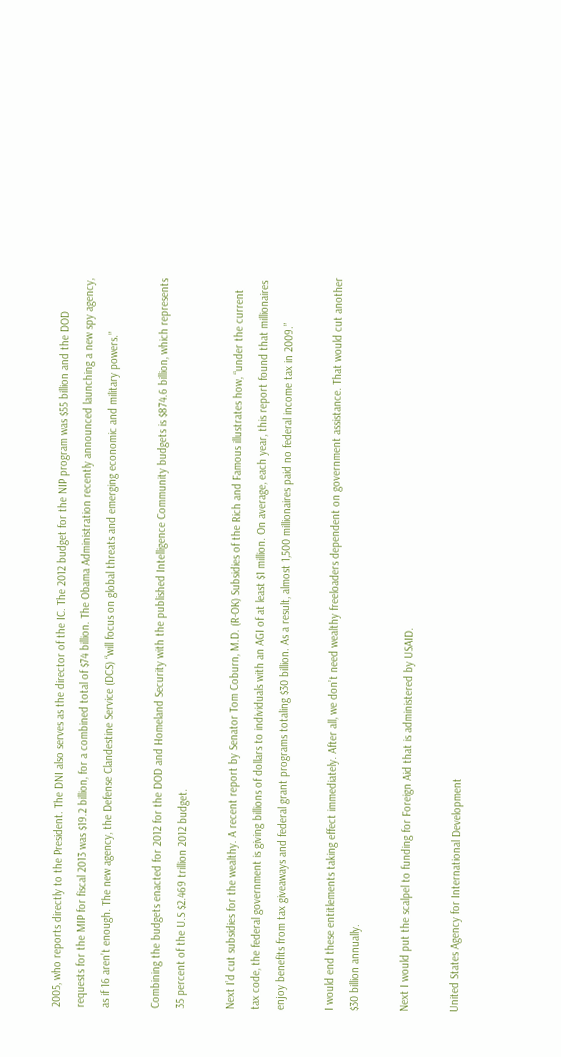2005, who reports directly to the President. The DNI also serves as the director of the IC. The 2012 budget for the NIP program was $55 billion and the DOD requests for the MIP for fiscal 2013 was $19.2 billion, for a combined total of $74 billion. The Obama Administration recently announced launching a new spy agency, as if 16 aren’t enough. The new agency, the Defense Clandestine Service (DCS) “will focus on global threats and emerging economic and military powers.”

Combining the budgets enacted for 2012 for the DOD and Homeland Security with the published Intelligence Community budgets is $874.6 billion, which represents 35 percent of the U.S $2.469 trillion 2012 budget.

Next I’d cut subsidies for the wealthy. A recent report by Senator Tom Coburn, M.D. (R-OK) Subsidies of the Rich and Famous illustrates how, “under the current tax code, the federal government is giving billions of dollars to individuals with an AGI of at least $1 million. On average, each year, this report found that millionaires enjoy benefits from tax giveaways and federal grant programs totaling $30 billion. As a result, almost 1,500 millionaires paid no federal income tax in 2009.”

I would end these entitlements taking effect immediately. After all, we don’t need wealthy freeloaders dependent on government assistance. That would cut another $30 billion annually.

Next I would put the scalpel to funding for Foreign Aid that is administered by USAID.

United States Agency for International Development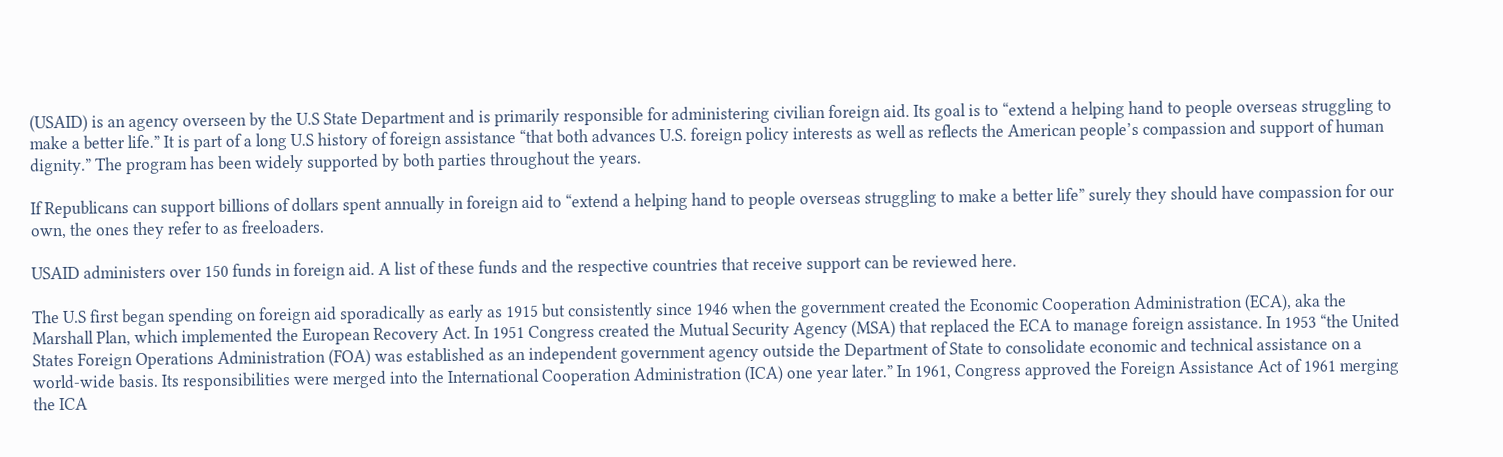(USAID) is an agency overseen by the U.S State Department and is primarily responsible for administering civilian foreign aid. Its goal is to “extend a helping hand to people overseas struggling to make a better life.” It is part of a long U.S history of foreign assistance “that both advances U.S. foreign policy interests as well as reflects the American people’s compassion and support of human dignity.” The program has been widely supported by both parties throughout the years.

If Republicans can support billions of dollars spent annually in foreign aid to “extend a helping hand to people overseas struggling to make a better life” surely they should have compassion for our own, the ones they refer to as freeloaders.

USAID administers over 150 funds in foreign aid. A list of these funds and the respective countries that receive support can be reviewed here.

The U.S first began spending on foreign aid sporadically as early as 1915 but consistently since 1946 when the government created the Economic Cooperation Administration (ECA), aka the Marshall Plan, which implemented the European Recovery Act. In 1951 Congress created the Mutual Security Agency (MSA) that replaced the ECA to manage foreign assistance. In 1953 “the United States Foreign Operations Administration (FOA) was established as an independent government agency outside the Department of State to consolidate economic and technical assistance on a world-wide basis. Its responsibilities were merged into the International Cooperation Administration (ICA) one year later.” In 1961, Congress approved the Foreign Assistance Act of 1961 merging the ICA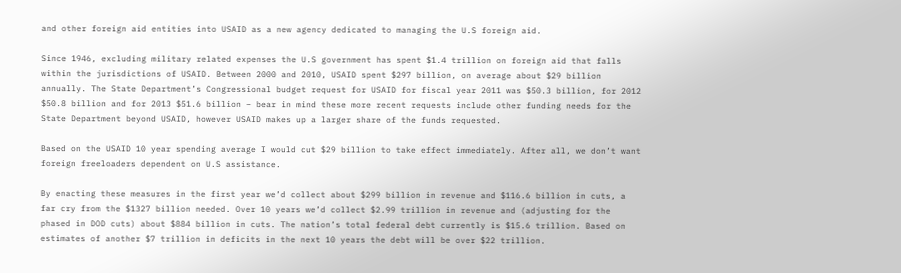and other foreign aid entities into USAID as a new agency dedicated to managing the U.S foreign aid.

Since 1946, excluding military related expenses the U.S government has spent $1.4 trillion on foreign aid that falls within the jurisdictions of USAID. Between 2000 and 2010, USAID spent $297 billion, on average about $29 billion annually. The State Department’s Congressional budget request for USAID for fiscal year 2011 was $50.3 billion, for 2012 $50.8 billion and for 2013 $51.6 billion – bear in mind these more recent requests include other funding needs for the State Department beyond USAID, however USAID makes up a larger share of the funds requested.

Based on the USAID 10 year spending average I would cut $29 billion to take effect immediately. After all, we don’t want foreign freeloaders dependent on U.S assistance.

By enacting these measures in the first year we’d collect about $299 billion in revenue and $116.6 billion in cuts, a far cry from the $1327 billion needed. Over 10 years we’d collect $2.99 trillion in revenue and (adjusting for the phased in DOD cuts) about $884 billion in cuts. The nation’s total federal debt currently is $15.6 trillion. Based on estimates of another $7 trillion in deficits in the next 10 years the debt will be over $22 trillion.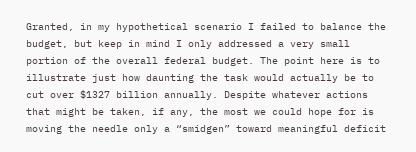Granted, in my hypothetical scenario I failed to balance the budget, but keep in mind I only addressed a very small portion of the overall federal budget. The point here is to illustrate just how daunting the task would actually be to cut over $1327 billion annually. Despite whatever actions that might be taken, if any, the most we could hope for is moving the needle only a “smidgen” toward meaningful deficit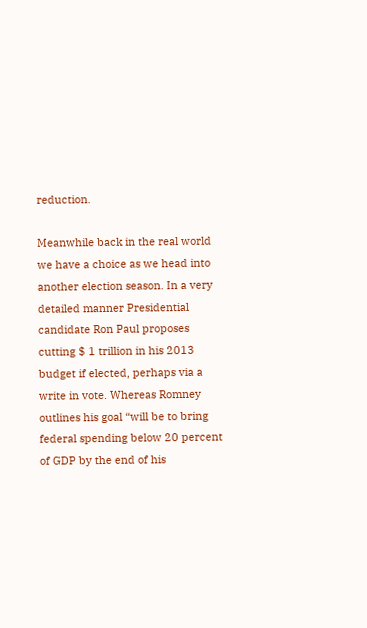reduction.

Meanwhile back in the real world we have a choice as we head into another election season. In a very detailed manner Presidential candidate Ron Paul proposes cutting $ 1 trillion in his 2013 budget if elected, perhaps via a write in vote. Whereas Romney outlines his goal “will be to bring federal spending below 20 percent of GDP by the end of his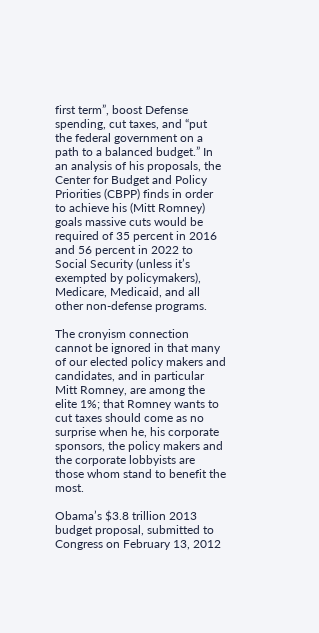first term”, boost Defense spending, cut taxes, and “put the federal government on a path to a balanced budget.” In an analysis of his proposals, the Center for Budget and Policy Priorities (CBPP) finds in order to achieve his (Mitt Romney) goals massive cuts would be required of 35 percent in 2016 and 56 percent in 2022 to Social Security (unless it’s exempted by policymakers), Medicare, Medicaid, and all other non-defense programs.

The cronyism connection cannot be ignored in that many of our elected policy makers and candidates, and in particular Mitt Romney, are among the elite 1%; that Romney wants to cut taxes should come as no surprise when he, his corporate sponsors, the policy makers and the corporate lobbyists are those whom stand to benefit the most.

Obama’s $3.8 trillion 2013 budget proposal, submitted to Congress on February 13, 2012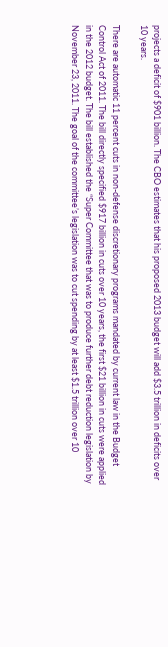projects a deficit of $901 billion. The CBO estimates that his proposed 2013 budget will add $3.5 trillion in deficits over 10 years.

There are automatic 11 percent cuts in non-defense discretionary programs mandated by current law in the Budget Control Act of 2011. The bill directly specified $917 billion in cuts over 10 years, the first $21 billion in cuts were applied in the 2012 budget. The bill established the “Super Committee that was to produce further debt reduction legislation by November 23, 2011. The goal of the committee’s legislation was to cut spending by at least $1.5 trillion over 10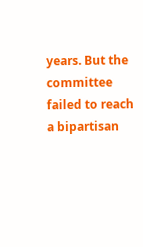years. But the committee failed to reach a bipartisan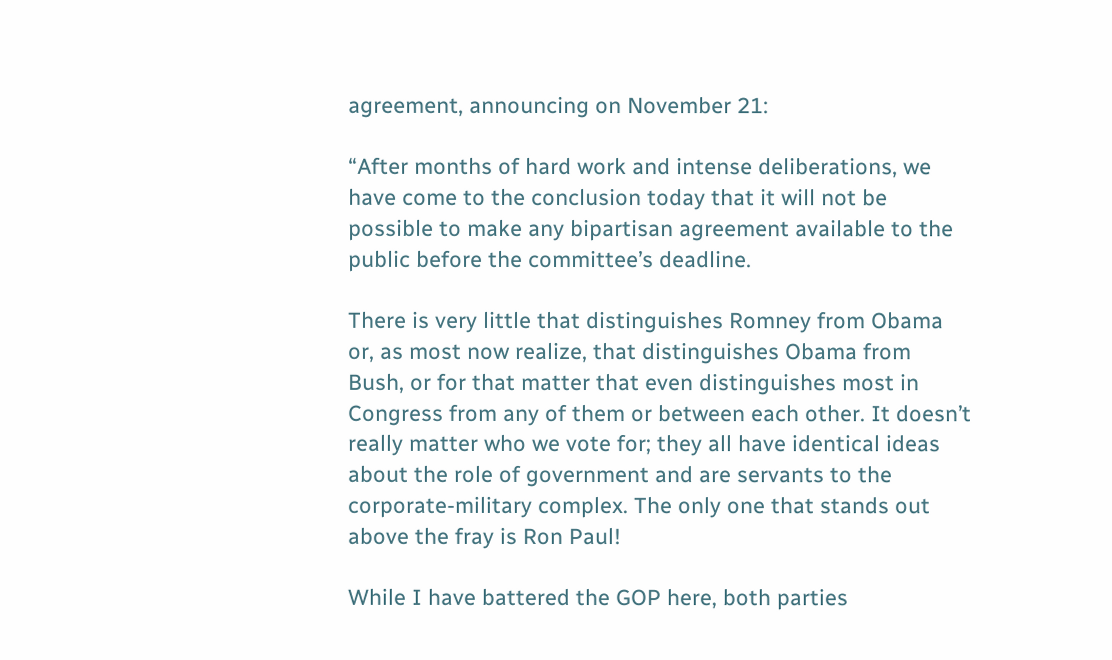agreement, announcing on November 21:

“After months of hard work and intense deliberations, we have come to the conclusion today that it will not be possible to make any bipartisan agreement available to the public before the committee’s deadline.

There is very little that distinguishes Romney from Obama or, as most now realize, that distinguishes Obama from Bush, or for that matter that even distinguishes most in Congress from any of them or between each other. It doesn’t really matter who we vote for; they all have identical ideas about the role of government and are servants to the corporate-military complex. The only one that stands out above the fray is Ron Paul!

While I have battered the GOP here, both parties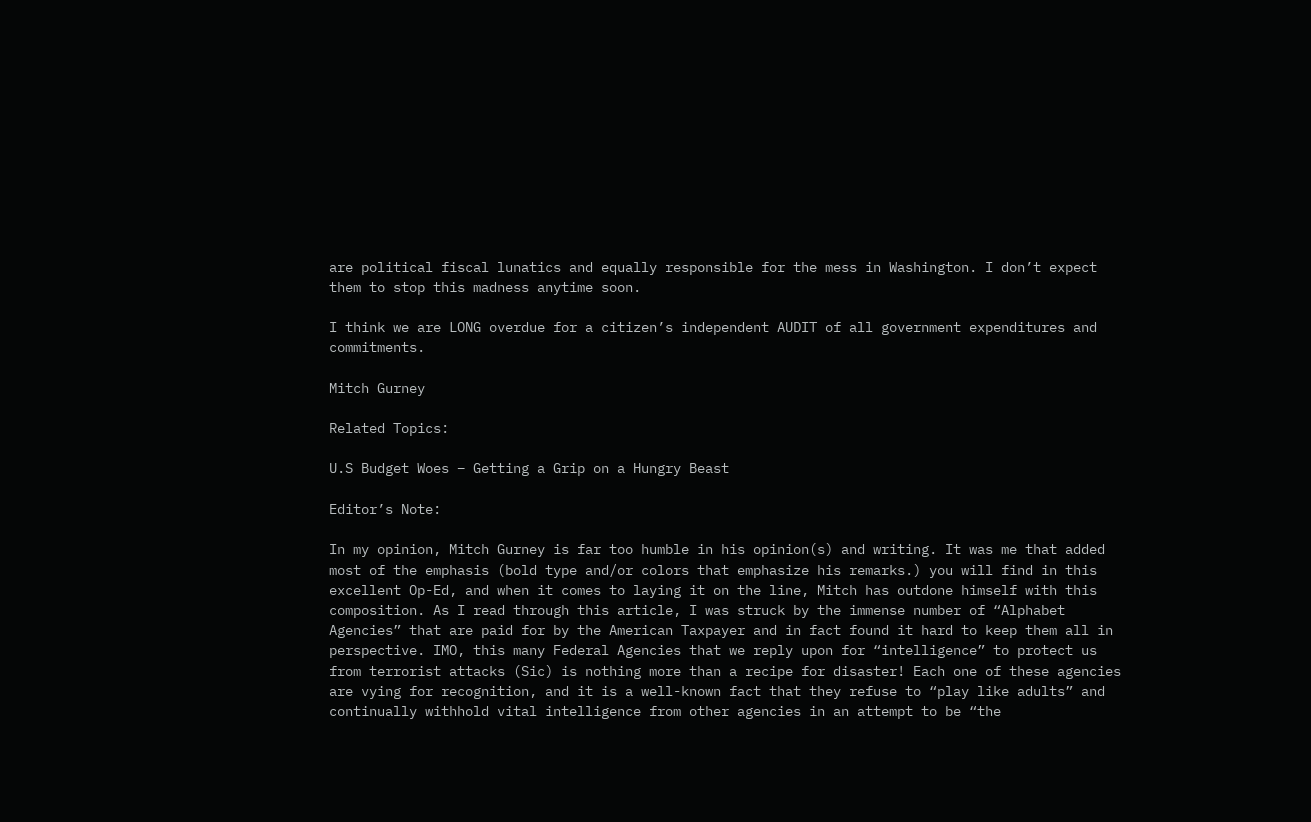are political fiscal lunatics and equally responsible for the mess in Washington. I don’t expect them to stop this madness anytime soon.

I think we are LONG overdue for a citizen’s independent AUDIT of all government expenditures and commitments.

Mitch Gurney

Related Topics:

U.S Budget Woes – Getting a Grip on a Hungry Beast

Editor’s Note:

In my opinion, Mitch Gurney is far too humble in his opinion(s) and writing. It was me that added most of the emphasis (bold type and/or colors that emphasize his remarks.) you will find in this excellent Op-Ed, and when it comes to laying it on the line, Mitch has outdone himself with this composition. As I read through this article, I was struck by the immense number of “Alphabet Agencies” that are paid for by the American Taxpayer and in fact found it hard to keep them all in perspective. IMO, this many Federal Agencies that we reply upon for “intelligence” to protect us from terrorist attacks (Sic) is nothing more than a recipe for disaster! Each one of these agencies are vying for recognition, and it is a well-known fact that they refuse to “play like adults” and continually withhold vital intelligence from other agencies in an attempt to be “the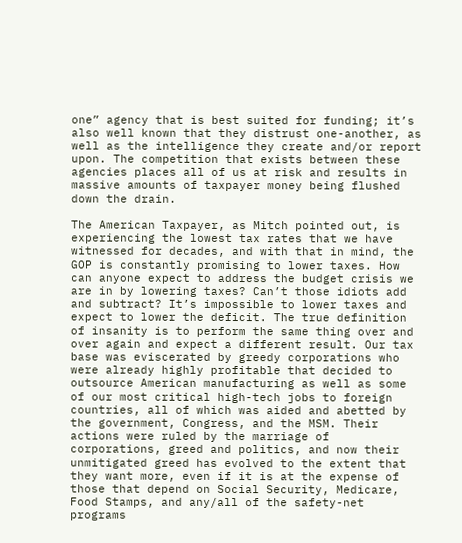one” agency that is best suited for funding; it’s also well known that they distrust one-another, as well as the intelligence they create and/or report upon. The competition that exists between these agencies places all of us at risk and results in massive amounts of taxpayer money being flushed down the drain.

The American Taxpayer, as Mitch pointed out, is experiencing the lowest tax rates that we have witnessed for decades, and with that in mind, the GOP is constantly promising to lower taxes. How can anyone expect to address the budget crisis we are in by lowering taxes? Can’t those idiots add and subtract? It’s impossible to lower taxes and expect to lower the deficit. The true definition of insanity is to perform the same thing over and over again and expect a different result. Our tax base was eviscerated by greedy corporations who were already highly profitable that decided to outsource American manufacturing as well as some of our most critical high-tech jobs to foreign countries, all of which was aided and abetted by the government, Congress, and the MSM. Their actions were ruled by the marriage of corporations, greed and politics, and now their unmitigated greed has evolved to the extent that they want more, even if it is at the expense of those that depend on Social Security, Medicare, Food Stamps, and any/all of the safety-net programs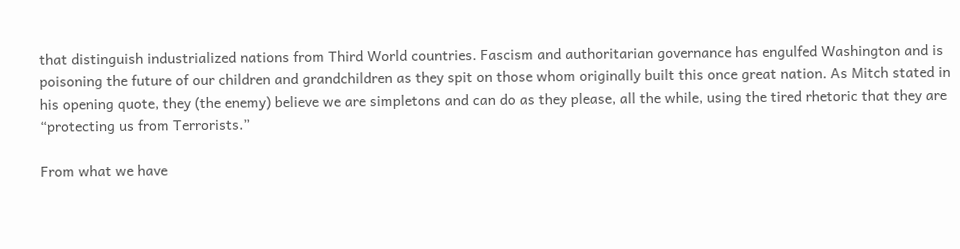that distinguish industrialized nations from Third World countries. Fascism and authoritarian governance has engulfed Washington and is poisoning the future of our children and grandchildren as they spit on those whom originally built this once great nation. As Mitch stated in his opening quote, they (the enemy) believe we are simpletons and can do as they please, all the while, using the tired rhetoric that they are “protecting us from Terrorists.”

From what we have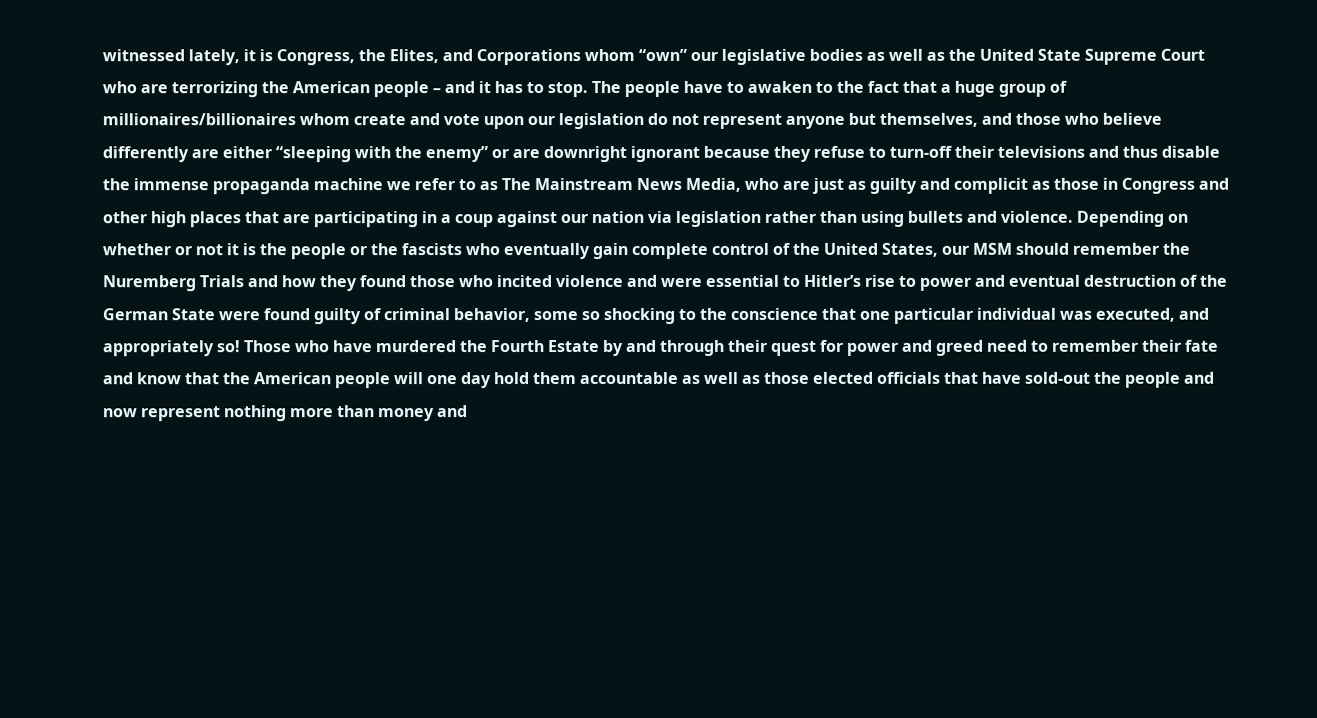witnessed lately, it is Congress, the Elites, and Corporations whom “own” our legislative bodies as well as the United State Supreme Court who are terrorizing the American people – and it has to stop. The people have to awaken to the fact that a huge group of millionaires/billionaires whom create and vote upon our legislation do not represent anyone but themselves, and those who believe differently are either “sleeping with the enemy” or are downright ignorant because they refuse to turn-off their televisions and thus disable the immense propaganda machine we refer to as The Mainstream News Media, who are just as guilty and complicit as those in Congress and other high places that are participating in a coup against our nation via legislation rather than using bullets and violence. Depending on whether or not it is the people or the fascists who eventually gain complete control of the United States, our MSM should remember the Nuremberg Trials and how they found those who incited violence and were essential to Hitler’s rise to power and eventual destruction of the German State were found guilty of criminal behavior, some so shocking to the conscience that one particular individual was executed, and appropriately so! Those who have murdered the Fourth Estate by and through their quest for power and greed need to remember their fate and know that the American people will one day hold them accountable as well as those elected officials that have sold-out the people and now represent nothing more than money and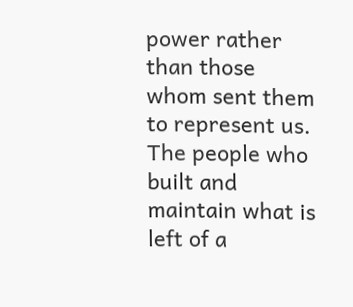power rather than those whom sent them to represent us. The people who built and maintain what is left of a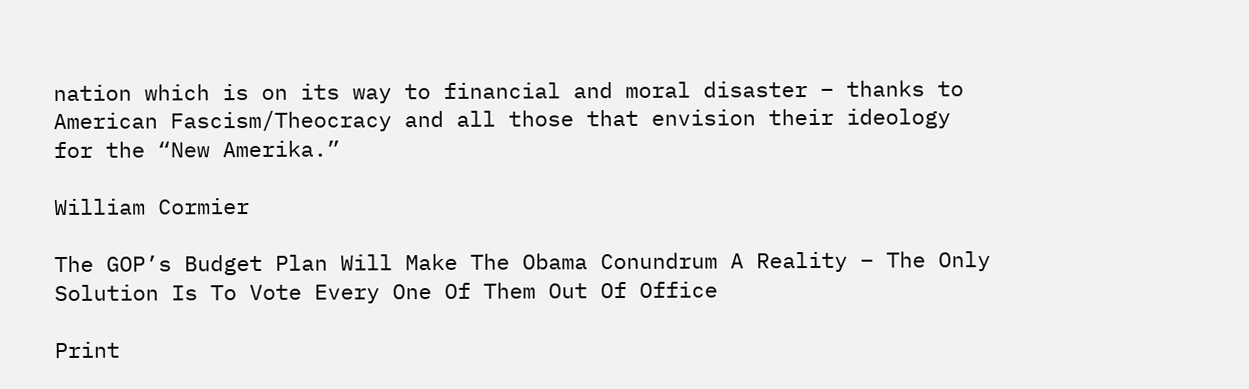nation which is on its way to financial and moral disaster – thanks to American Fascism/Theocracy and all those that envision their ideology for the “New Amerika.”

William Cormier

The GOP’s Budget Plan Will Make The Obama Conundrum A Reality – The Only Solution Is To Vote Every One Of Them Out Of Office

Print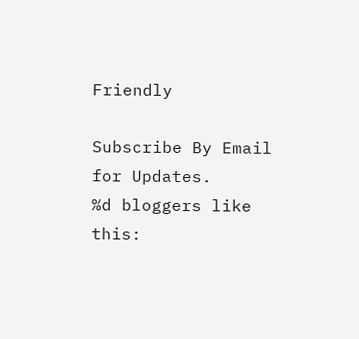Friendly

Subscribe By Email for Updates.
%d bloggers like this: